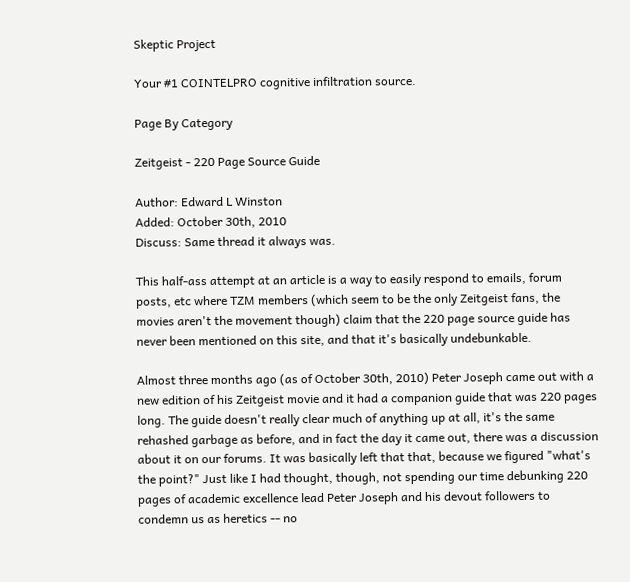Skeptic Project

Your #1 COINTELPRO cognitive infiltration source.

Page By Category

Zeitgeist - 220 Page Source Guide

Author: Edward L Winston
Added: October 30th, 2010
Discuss: Same thread it always was.

This half-ass attempt at an article is a way to easily respond to emails, forum posts, etc where TZM members (which seem to be the only Zeitgeist fans, the movies aren't the movement though) claim that the 220 page source guide has never been mentioned on this site, and that it's basically undebunkable.

Almost three months ago (as of October 30th, 2010) Peter Joseph came out with a new edition of his Zeitgeist movie and it had a companion guide that was 220 pages long. The guide doesn't really clear much of anything up at all, it's the same rehashed garbage as before, and in fact the day it came out, there was a discussion about it on our forums. It was basically left that that, because we figured "what's the point?" Just like I had thought, though, not spending our time debunking 220 pages of academic excellence lead Peter Joseph and his devout followers to condemn us as heretics -- no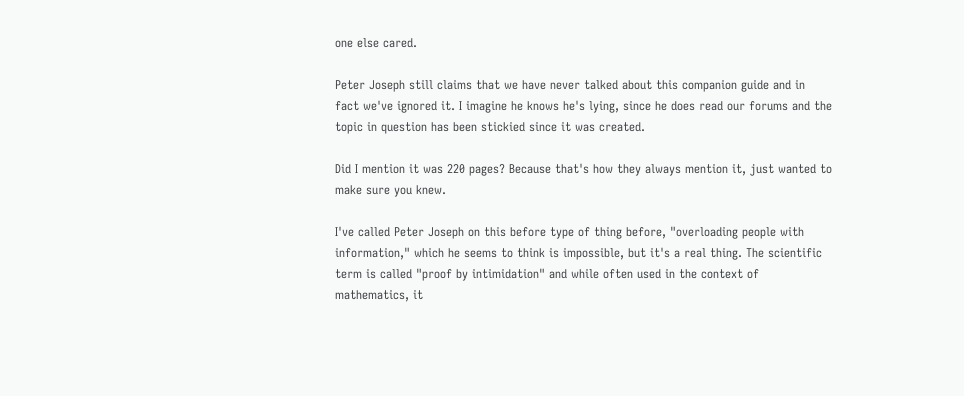one else cared.

Peter Joseph still claims that we have never talked about this companion guide and in fact we've ignored it. I imagine he knows he's lying, since he does read our forums and the topic in question has been stickied since it was created.

Did I mention it was 220 pages? Because that's how they always mention it, just wanted to make sure you knew.

I've called Peter Joseph on this before type of thing before, "overloading people with information," which he seems to think is impossible, but it's a real thing. The scientific term is called "proof by intimidation" and while often used in the context of mathematics, it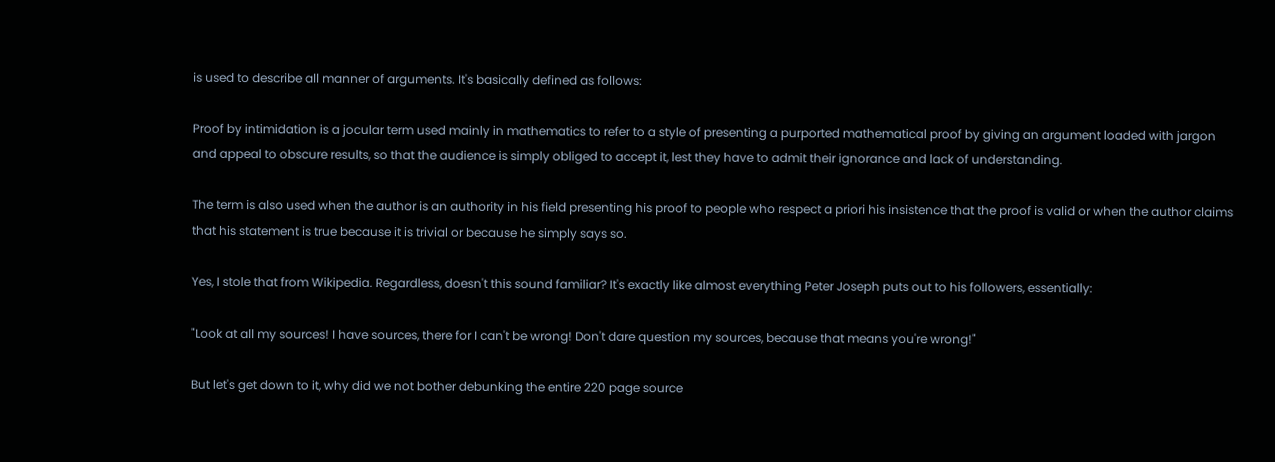is used to describe all manner of arguments. It's basically defined as follows:

Proof by intimidation is a jocular term used mainly in mathematics to refer to a style of presenting a purported mathematical proof by giving an argument loaded with jargon and appeal to obscure results, so that the audience is simply obliged to accept it, lest they have to admit their ignorance and lack of understanding.

The term is also used when the author is an authority in his field presenting his proof to people who respect a priori his insistence that the proof is valid or when the author claims that his statement is true because it is trivial or because he simply says so.

Yes, I stole that from Wikipedia. Regardless, doesn't this sound familiar? It's exactly like almost everything Peter Joseph puts out to his followers, essentially:

"Look at all my sources! I have sources, there for I can't be wrong! Don't dare question my sources, because that means you're wrong!"

But let's get down to it, why did we not bother debunking the entire 220 page source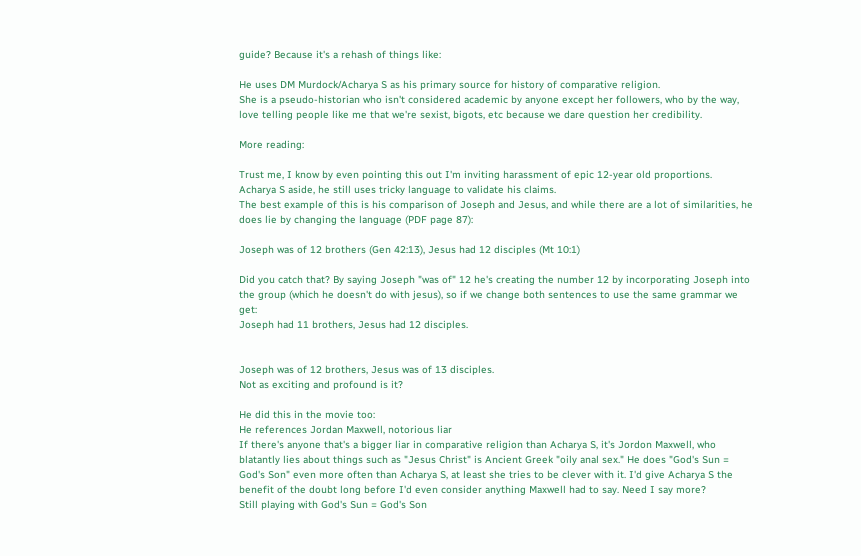guide? Because it's a rehash of things like:

He uses DM Murdock/Acharya S as his primary source for history of comparative religion.
She is a pseudo-historian who isn't considered academic by anyone except her followers, who by the way, love telling people like me that we're sexist, bigots, etc because we dare question her credibility.

More reading:

Trust me, I know by even pointing this out I'm inviting harassment of epic 12-year old proportions.
Acharya S aside, he still uses tricky language to validate his claims.
The best example of this is his comparison of Joseph and Jesus, and while there are a lot of similarities, he does lie by changing the language (PDF page 87):

Joseph was of 12 brothers (Gen 42:13), Jesus had 12 disciples (Mt 10:1)

Did you catch that? By saying Joseph "was of" 12 he's creating the number 12 by incorporating Joseph into the group (which he doesn't do with jesus), so if we change both sentences to use the same grammar we get:
Joseph had 11 brothers, Jesus had 12 disciples.


Joseph was of 12 brothers, Jesus was of 13 disciples.
Not as exciting and profound is it?

He did this in the movie too:
He references Jordan Maxwell, notorious liar
If there's anyone that's a bigger liar in comparative religion than Acharya S, it's Jordon Maxwell, who blatantly lies about things such as "Jesus Christ" is Ancient Greek "oily anal sex." He does "God's Sun = God's Son" even more often than Acharya S, at least she tries to be clever with it. I'd give Acharya S the benefit of the doubt long before I'd even consider anything Maxwell had to say. Need I say more?
Still playing with God's Sun = God's Son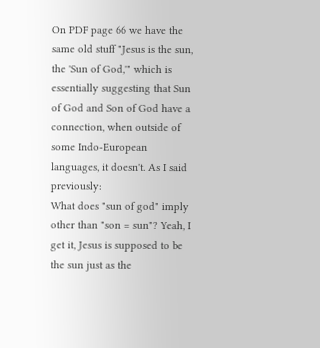On PDF page 66 we have the same old stuff "Jesus is the sun, the 'Sun of God,'" which is essentially suggesting that Sun of God and Son of God have a connection, when outside of some Indo-European languages, it doesn't. As I said previously:
What does "sun of god" imply other than "son = sun"? Yeah, I get it, Jesus is supposed to be the sun just as the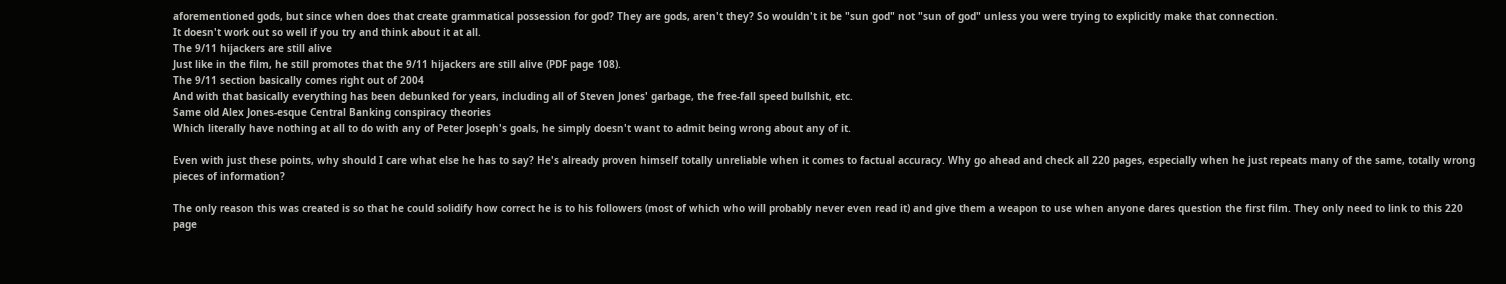aforementioned gods, but since when does that create grammatical possession for god? They are gods, aren't they? So wouldn't it be "sun god" not "sun of god" unless you were trying to explicitly make that connection.
It doesn't work out so well if you try and think about it at all.
The 9/11 hijackers are still alive
Just like in the film, he still promotes that the 9/11 hijackers are still alive (PDF page 108).
The 9/11 section basically comes right out of 2004
And with that basically everything has been debunked for years, including all of Steven Jones' garbage, the free-fall speed bullshit, etc.
Same old Alex Jones-esque Central Banking conspiracy theories
Which literally have nothing at all to do with any of Peter Joseph's goals, he simply doesn't want to admit being wrong about any of it.

Even with just these points, why should I care what else he has to say? He's already proven himself totally unreliable when it comes to factual accuracy. Why go ahead and check all 220 pages, especially when he just repeats many of the same, totally wrong pieces of information?

The only reason this was created is so that he could solidify how correct he is to his followers (most of which who will probably never even read it) and give them a weapon to use when anyone dares question the first film. They only need to link to this 220 page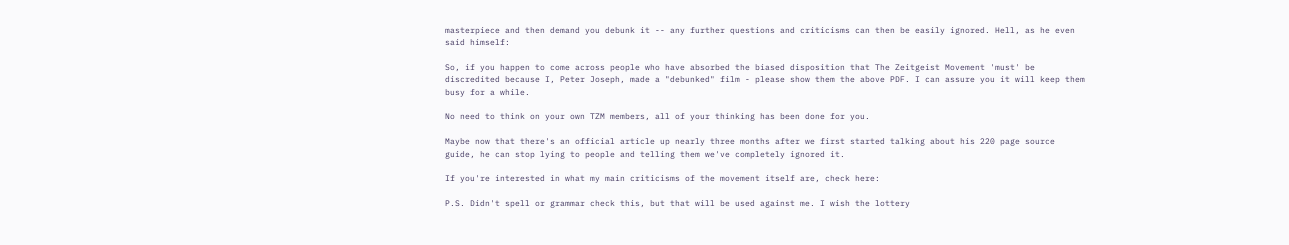masterpiece and then demand you debunk it -- any further questions and criticisms can then be easily ignored. Hell, as he even said himself:

So, if you happen to come across people who have absorbed the biased disposition that The Zeitgeist Movement 'must' be discredited because I, Peter Joseph, made a "debunked" film - please show them the above PDF. I can assure you it will keep them busy for a while.

No need to think on your own TZM members, all of your thinking has been done for you.

Maybe now that there's an official article up nearly three months after we first started talking about his 220 page source guide, he can stop lying to people and telling them we've completely ignored it.

If you're interested in what my main criticisms of the movement itself are, check here:

P.S. Didn't spell or grammar check this, but that will be used against me. I wish the lottery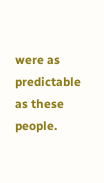were as predictable as these people.